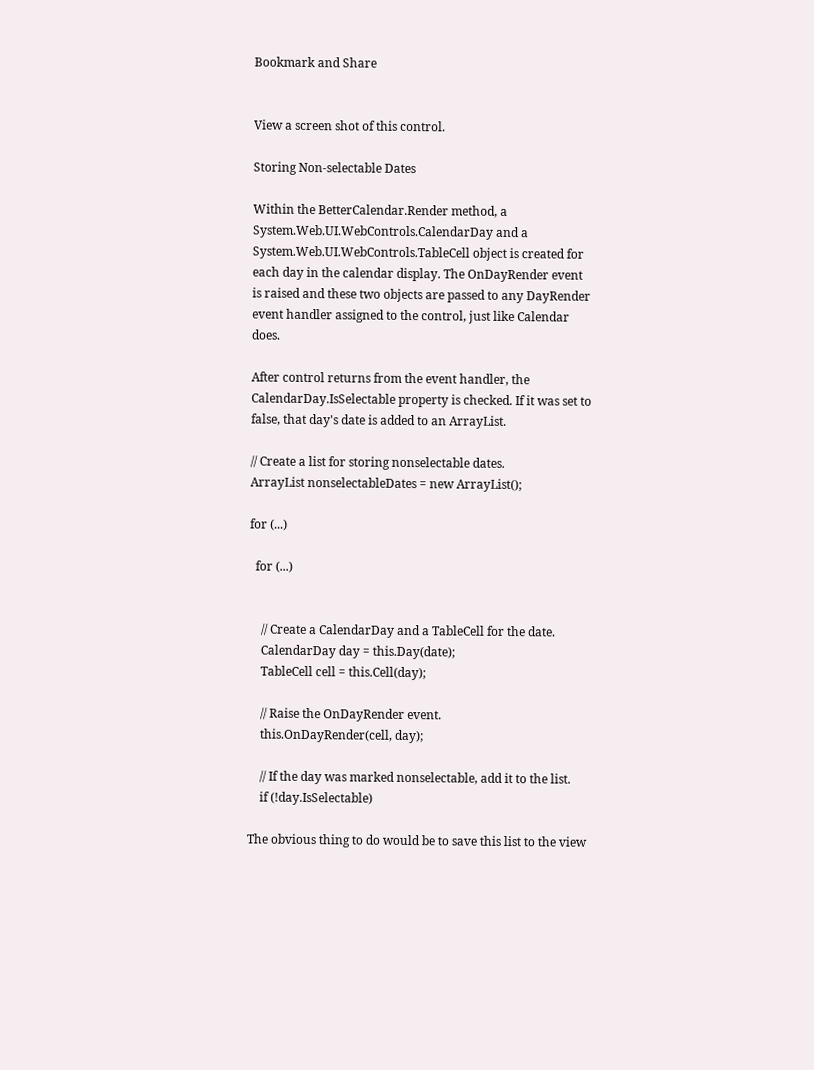Bookmark and Share


View a screen shot of this control.

Storing Non-selectable Dates

Within the BetterCalendar.Render method, a System.Web.UI.WebControls.CalendarDay and a System.Web.UI.WebControls.TableCell object is created for each day in the calendar display. The OnDayRender event is raised and these two objects are passed to any DayRender event handler assigned to the control, just like Calendar does.

After control returns from the event handler, the CalendarDay.IsSelectable property is checked. If it was set to false, that day's date is added to an ArrayList.

// Create a list for storing nonselectable dates.
ArrayList nonselectableDates = new ArrayList();

for (...)

  for (...)


    // Create a CalendarDay and a TableCell for the date.
    CalendarDay day = this.Day(date);
    TableCell cell = this.Cell(day);

    // Raise the OnDayRender event.
    this.OnDayRender(cell, day);

    // If the day was marked nonselectable, add it to the list.
    if (!day.IsSelectable)

The obvious thing to do would be to save this list to the view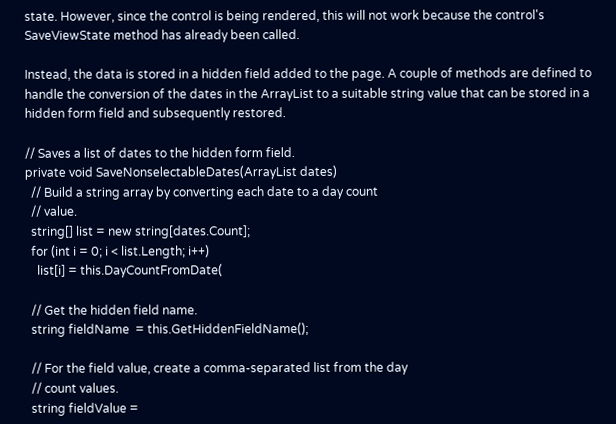state. However, since the control is being rendered, this will not work because the control's SaveViewState method has already been called.

Instead, the data is stored in a hidden field added to the page. A couple of methods are defined to handle the conversion of the dates in the ArrayList to a suitable string value that can be stored in a hidden form field and subsequently restored.

// Saves a list of dates to the hidden form field.
private void SaveNonselectableDates(ArrayList dates)
  // Build a string array by converting each date to a day count
  // value.
  string[] list = new string[dates.Count];
  for (int i = 0; i < list.Length; i++)
    list[i] = this.DayCountFromDate(

  // Get the hidden field name.
  string fieldName  = this.GetHiddenFieldName();

  // For the field value, create a comma-separated list from the day
  // count values.
  string fieldValue =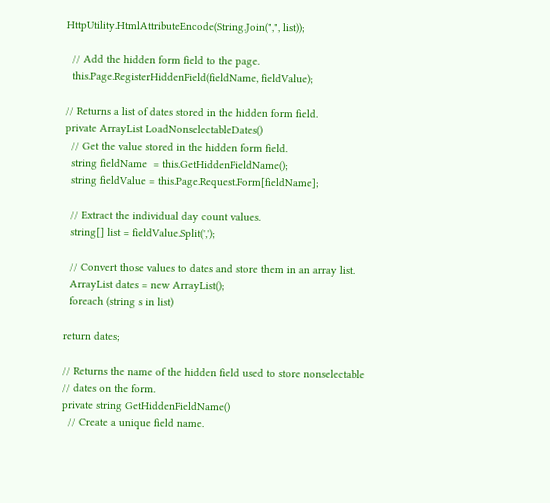HttpUtility.HtmlAttributeEncode(String.Join(",", list));

  // Add the hidden form field to the page.
  this.Page.RegisterHiddenField(fieldName, fieldValue);

// Returns a list of dates stored in the hidden form field.
private ArrayList LoadNonselectableDates()
  // Get the value stored in the hidden form field.
  string fieldName  = this.GetHiddenFieldName();
  string fieldValue = this.Page.Request.Form[fieldName];

  // Extract the individual day count values.
  string[] list = fieldValue.Split(',');

  // Convert those values to dates and store them in an array list.
  ArrayList dates = new ArrayList();
  foreach (string s in list)

return dates;

// Returns the name of the hidden field used to store nonselectable
// dates on the form.
private string GetHiddenFieldName()
  // Create a unique field name.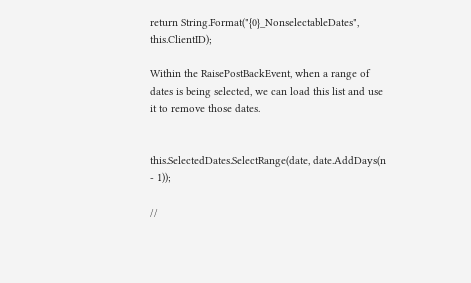return String.Format("{0}_NonselectableDates", this.ClientID);

Within the RaisePostBackEvent, when a range of dates is being selected, we can load this list and use it to remove those dates.


this.SelectedDates.SelectRange(date, date.AddDays(n - 1));

//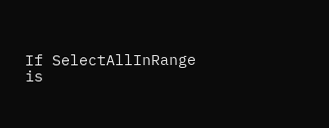If SelectAllInRange is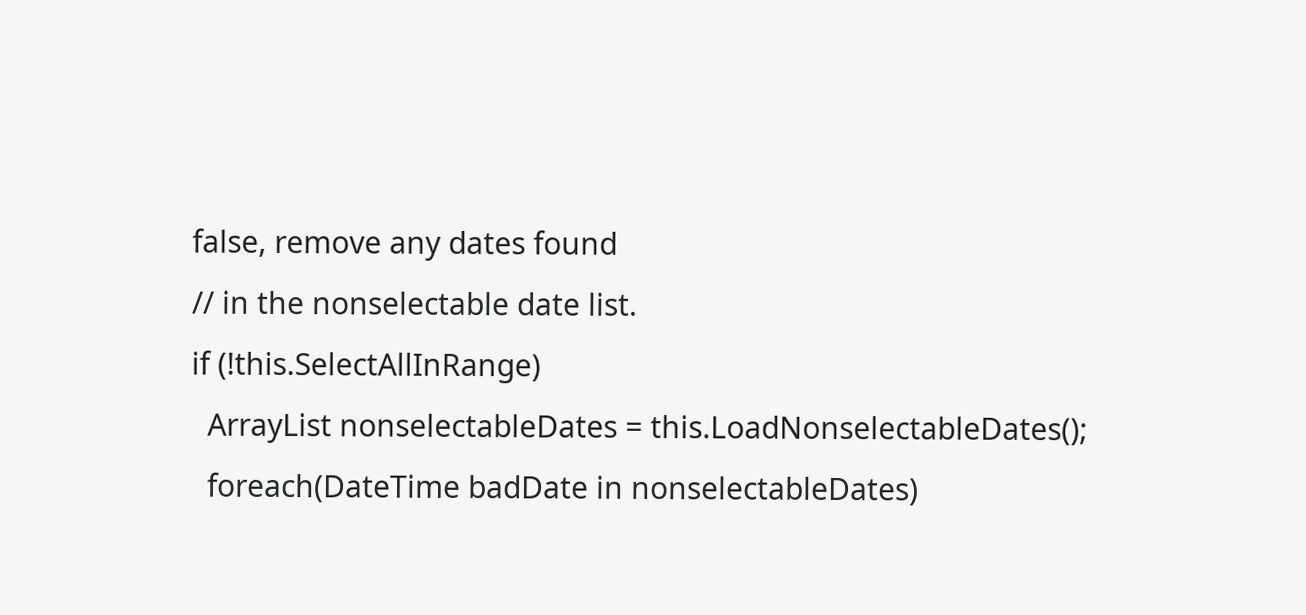false, remove any dates found
// in the nonselectable date list.
if (!this.SelectAllInRange)
  ArrayList nonselectableDates = this.LoadNonselectableDates();
  foreach(DateTime badDate in nonselectableDates)